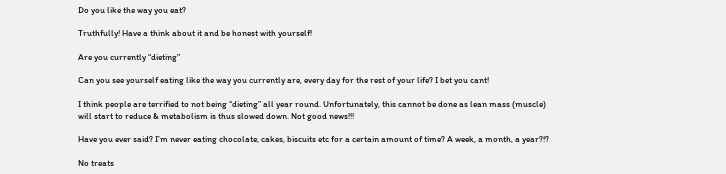Do you like the way you eat?

Truthfully! Have a think about it and be honest with yourself!

Are you currently “dieting”

Can you see yourself eating like the way you currently are, every day for the rest of your life? I bet you cant!

I think people are terrified to not being “dieting” all year round. Unfortunately, this cannot be done as lean mass (muscle) will start to reduce & metabolism is thus slowed down. Not good news!!!

Have you ever said? I’m never eating chocolate, cakes, biscuits etc for a certain amount of time? A week, a month, a year?!?

No treats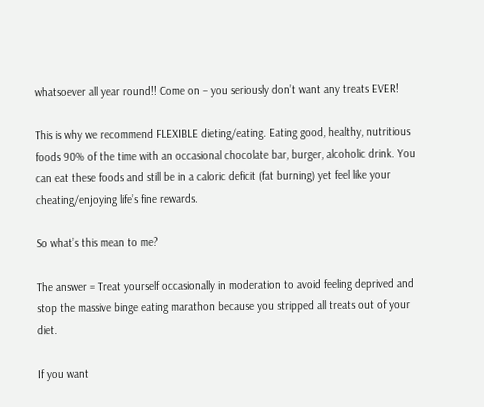whatsoever all year round!! Come on – you seriously don’t want any treats EVER!

This is why we recommend FLEXIBLE dieting/eating. Eating good, healthy, nutritious foods 90% of the time with an occasional chocolate bar, burger, alcoholic drink. You can eat these foods and still be in a caloric deficit (fat burning) yet feel like your cheating/enjoying life’s fine rewards.

So what’s this mean to me?

The answer = Treat yourself occasionally in moderation to avoid feeling deprived and stop the massive binge eating marathon because you stripped all treats out of your diet.

If you want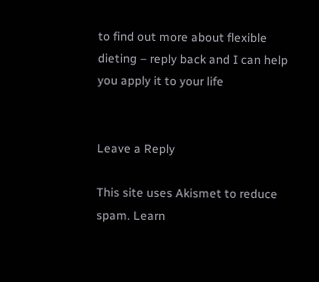to find out more about flexible dieting – reply back and I can help you apply it to your life


Leave a Reply

This site uses Akismet to reduce spam. Learn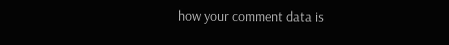how your comment data is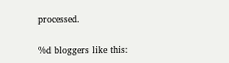processed.

%d bloggers like this: